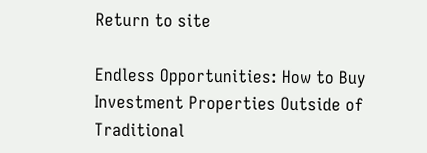Return to site

Endless Opportunities: How to Buy Investment Properties Outside of Traditional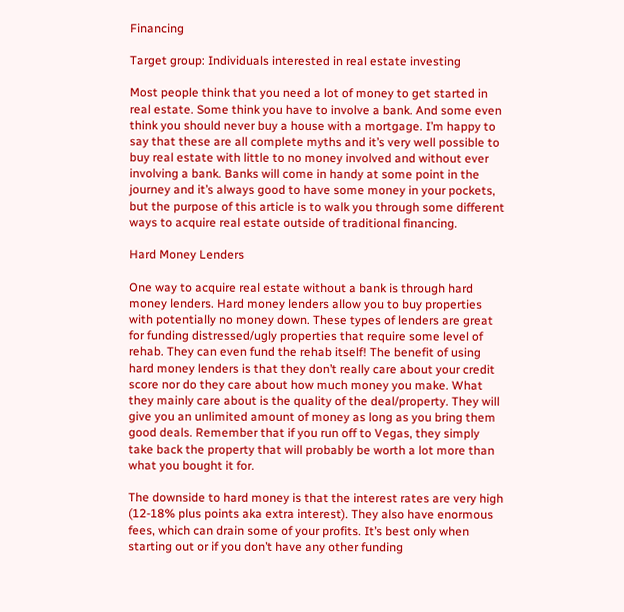Financing

Target group: Individuals interested in real estate investing

Most people think that you need a lot of money to get started in real estate. Some think you have to involve a bank. And some even think you should never buy a house with a mortgage. I’m happy to say that these are all complete myths and it’s very well possible to buy real estate with little to no money involved and without ever involving a bank. Banks will come in handy at some point in the journey and it’s always good to have some money in your pockets, but the purpose of this article is to walk you through some different ways to acquire real estate outside of traditional financing.

Hard Money Lenders

One way to acquire real estate without a bank is through hard money lenders. Hard money lenders allow you to buy properties with potentially no money down. These types of lenders are great for funding distressed/ugly properties that require some level of rehab. They can even fund the rehab itself! The benefit of using hard money lenders is that they don’t really care about your credit score nor do they care about how much money you make. What they mainly care about is the quality of the deal/property. They will give you an unlimited amount of money as long as you bring them good deals. Remember that if you run off to Vegas, they simply take back the property that will probably be worth a lot more than what you bought it for.

The downside to hard money is that the interest rates are very high (12-18% plus points aka extra interest). They also have enormous fees, which can drain some of your profits. It’s best only when starting out or if you don’t have any other funding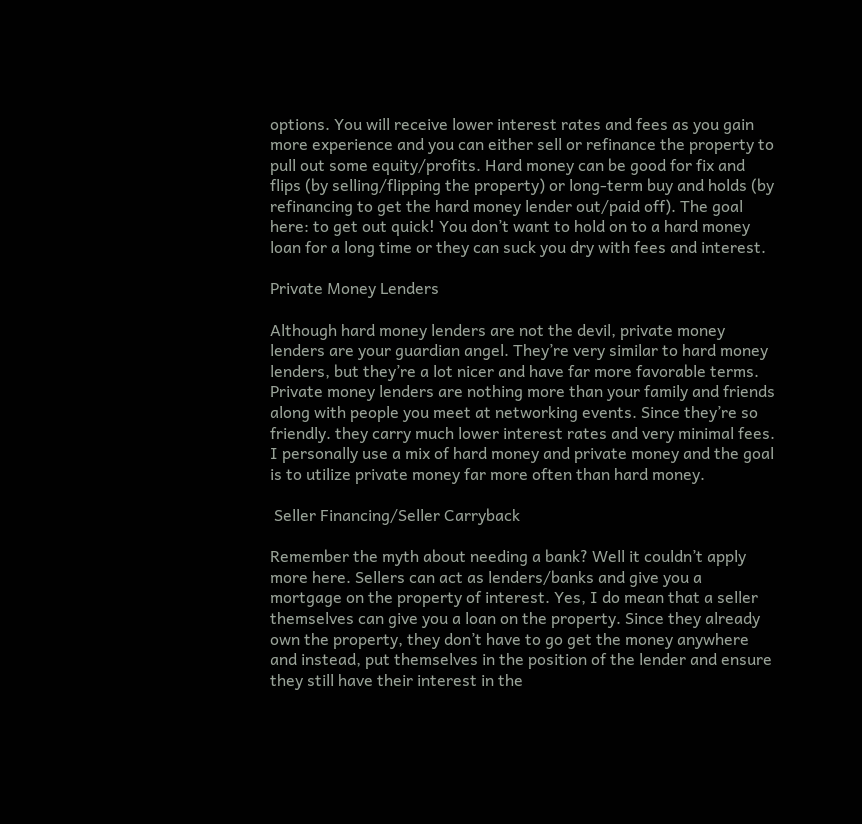options. You will receive lower interest rates and fees as you gain more experience and you can either sell or refinance the property to pull out some equity/profits. Hard money can be good for fix and flips (by selling/flipping the property) or long-term buy and holds (by refinancing to get the hard money lender out/paid off). The goal here: to get out quick! You don’t want to hold on to a hard money loan for a long time or they can suck you dry with fees and interest.

Private Money Lenders

Although hard money lenders are not the devil, private money lenders are your guardian angel. They’re very similar to hard money lenders, but they’re a lot nicer and have far more favorable terms. Private money lenders are nothing more than your family and friends along with people you meet at networking events. Since they’re so friendly. they carry much lower interest rates and very minimal fees. I personally use a mix of hard money and private money and the goal is to utilize private money far more often than hard money.

 Seller Financing/Seller Carryback

Remember the myth about needing a bank? Well it couldn’t apply more here. Sellers can act as lenders/banks and give you a mortgage on the property of interest. Yes, I do mean that a seller themselves can give you a loan on the property. Since they already own the property, they don’t have to go get the money anywhere and instead, put themselves in the position of the lender and ensure they still have their interest in the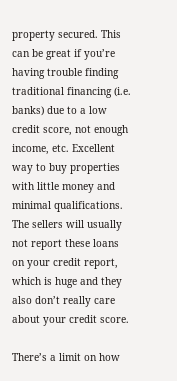property secured. This can be great if you’re having trouble finding traditional financing (i.e. banks) due to a low credit score, not enough income, etc. Excellent way to buy properties with little money and minimal qualifications. The sellers will usually not report these loans on your credit report, which is huge and they also don’t really care about your credit score.

There’s a limit on how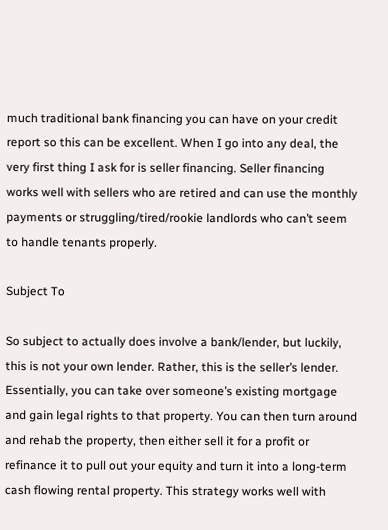much traditional bank financing you can have on your credit report so this can be excellent. When I go into any deal, the very first thing I ask for is seller financing. Seller financing works well with sellers who are retired and can use the monthly payments or struggling/tired/rookie landlords who can’t seem to handle tenants properly.

Subject To

So subject to actually does involve a bank/lender, but luckily, this is not your own lender. Rather, this is the seller’s lender. Essentially, you can take over someone’s existing mortgage and gain legal rights to that property. You can then turn around and rehab the property, then either sell it for a profit or refinance it to pull out your equity and turn it into a long-term cash flowing rental property. This strategy works well with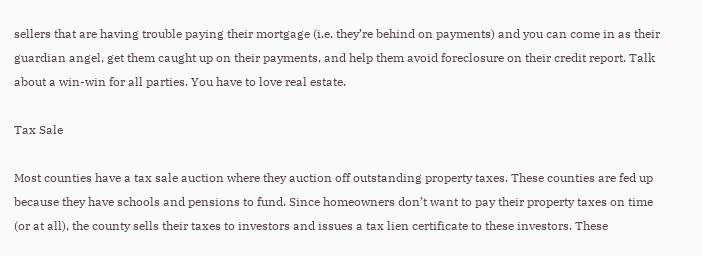sellers that are having trouble paying their mortgage (i.e. they’re behind on payments) and you can come in as their guardian angel, get them caught up on their payments, and help them avoid foreclosure on their credit report. Talk about a win-win for all parties. You have to love real estate.

Tax Sale

Most counties have a tax sale auction where they auction off outstanding property taxes. These counties are fed up because they have schools and pensions to fund. Since homeowners don’t want to pay their property taxes on time (or at all), the county sells their taxes to investors and issues a tax lien certificate to these investors. These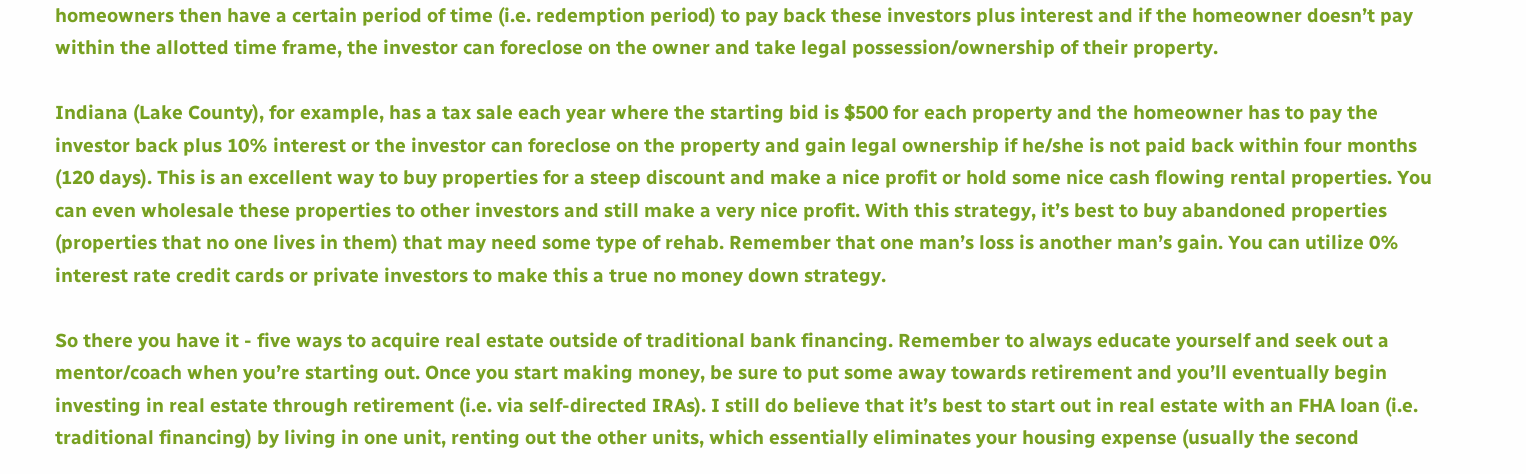homeowners then have a certain period of time (i.e. redemption period) to pay back these investors plus interest and if the homeowner doesn’t pay within the allotted time frame, the investor can foreclose on the owner and take legal possession/ownership of their property.

Indiana (Lake County), for example, has a tax sale each year where the starting bid is $500 for each property and the homeowner has to pay the investor back plus 10% interest or the investor can foreclose on the property and gain legal ownership if he/she is not paid back within four months (120 days). This is an excellent way to buy properties for a steep discount and make a nice profit or hold some nice cash flowing rental properties. You can even wholesale these properties to other investors and still make a very nice profit. With this strategy, it’s best to buy abandoned properties (properties that no one lives in them) that may need some type of rehab. Remember that one man’s loss is another man’s gain. You can utilize 0% interest rate credit cards or private investors to make this a true no money down strategy.

So there you have it - five ways to acquire real estate outside of traditional bank financing. Remember to always educate yourself and seek out a mentor/coach when you’re starting out. Once you start making money, be sure to put some away towards retirement and you’ll eventually begin investing in real estate through retirement (i.e. via self-directed IRAs). I still do believe that it’s best to start out in real estate with an FHA loan (i.e. traditional financing) by living in one unit, renting out the other units, which essentially eliminates your housing expense (usually the second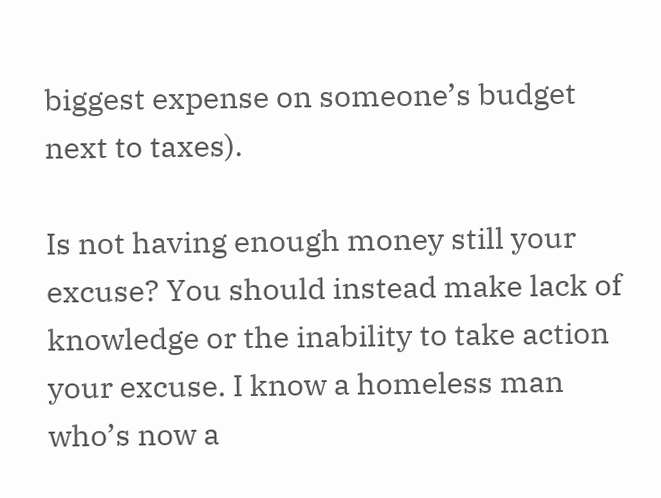biggest expense on someone’s budget next to taxes).

Is not having enough money still your excuse? You should instead make lack of knowledge or the inability to take action your excuse. I know a homeless man who’s now a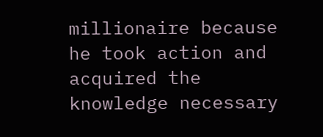millionaire because he took action and acquired the knowledge necessary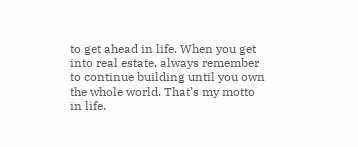to get ahead in life. When you get into real estate, always remember to continue building until you own the whole world. That’s my motto in life.